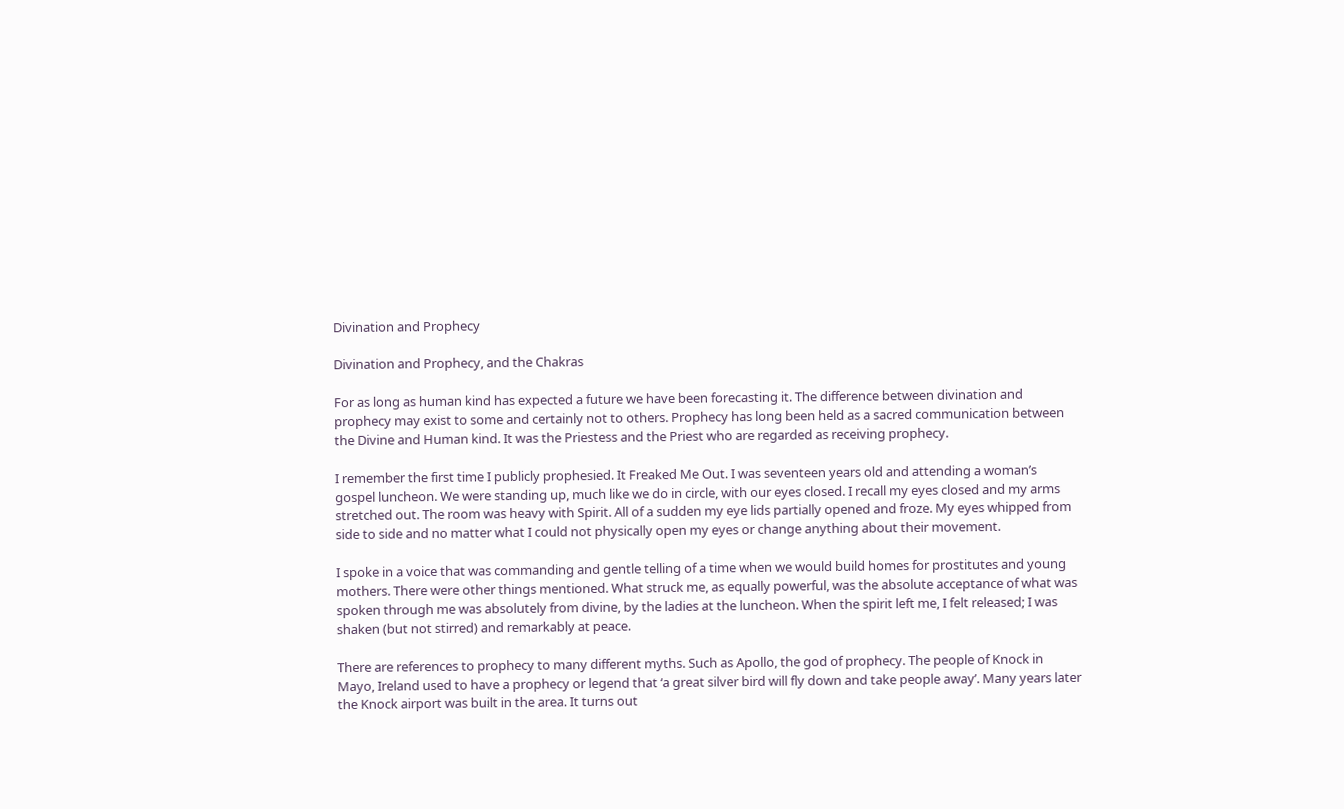Divination and Prophecy

Divination and Prophecy, and the Chakras

For as long as human kind has expected a future we have been forecasting it. The difference between divination and prophecy may exist to some and certainly not to others. Prophecy has long been held as a sacred communication between the Divine and Human kind. It was the Priestess and the Priest who are regarded as receiving prophecy.

I remember the first time I publicly prophesied. It Freaked Me Out. I was seventeen years old and attending a woman’s gospel luncheon. We were standing up, much like we do in circle, with our eyes closed. I recall my eyes closed and my arms stretched out. The room was heavy with Spirit. All of a sudden my eye lids partially opened and froze. My eyes whipped from side to side and no matter what I could not physically open my eyes or change anything about their movement.

I spoke in a voice that was commanding and gentle telling of a time when we would build homes for prostitutes and young mothers. There were other things mentioned. What struck me, as equally powerful, was the absolute acceptance of what was spoken through me was absolutely from divine, by the ladies at the luncheon. When the spirit left me, I felt released; I was shaken (but not stirred) and remarkably at peace.

There are references to prophecy to many different myths. Such as Apollo, the god of prophecy. The people of Knock in Mayo, Ireland used to have a prophecy or legend that ‘a great silver bird will fly down and take people away’. Many years later the Knock airport was built in the area. It turns out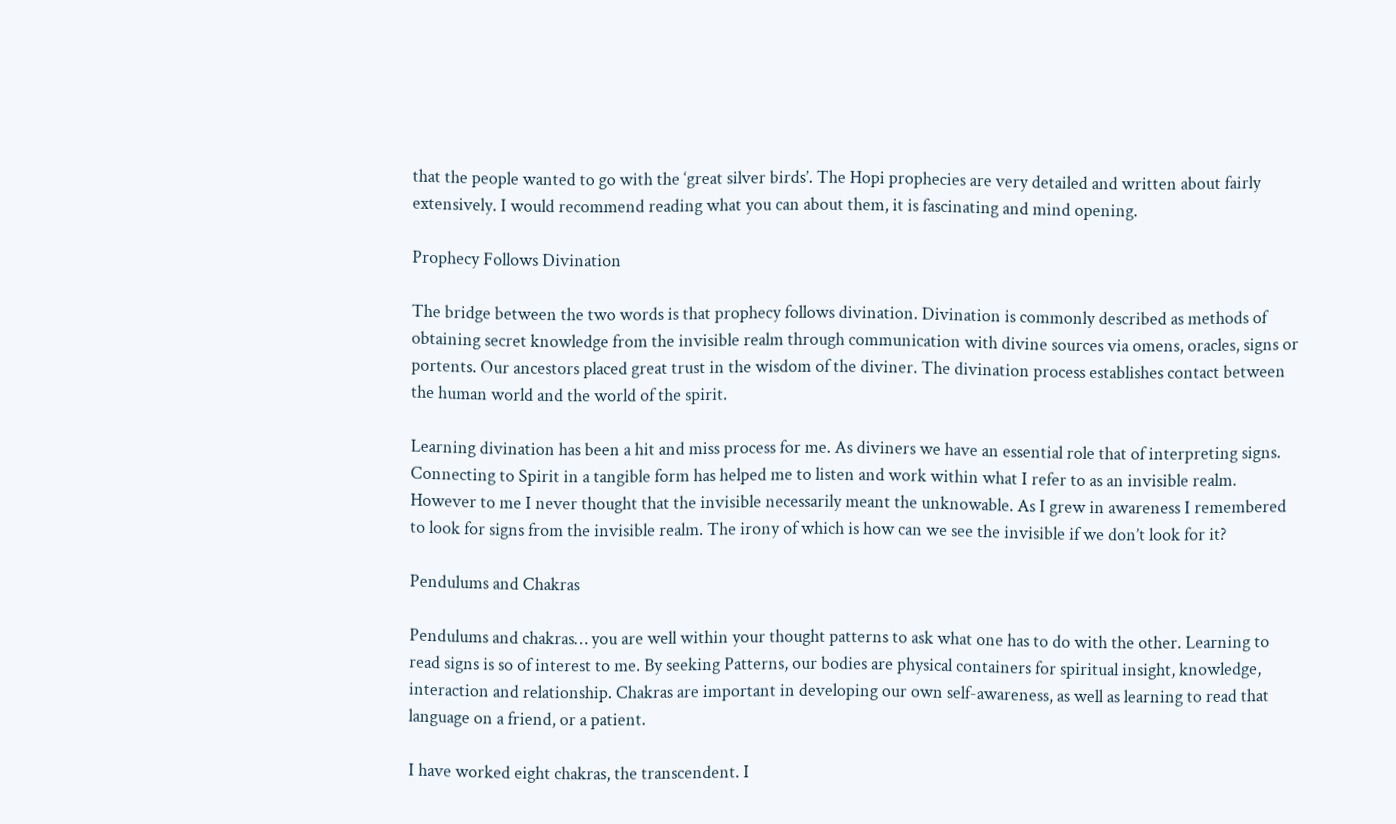that the people wanted to go with the ‘great silver birds’. The Hopi prophecies are very detailed and written about fairly extensively. I would recommend reading what you can about them, it is fascinating and mind opening.

Prophecy Follows Divination

The bridge between the two words is that prophecy follows divination. Divination is commonly described as methods of obtaining secret knowledge from the invisible realm through communication with divine sources via omens, oracles, signs or portents. Our ancestors placed great trust in the wisdom of the diviner. The divination process establishes contact between the human world and the world of the spirit.

Learning divination has been a hit and miss process for me. As diviners we have an essential role that of interpreting signs. Connecting to Spirit in a tangible form has helped me to listen and work within what I refer to as an invisible realm. However to me I never thought that the invisible necessarily meant the unknowable. As I grew in awareness I remembered to look for signs from the invisible realm. The irony of which is how can we see the invisible if we don’t look for it?

Pendulums and Chakras

Pendulums and chakras… you are well within your thought patterns to ask what one has to do with the other. Learning to read signs is so of interest to me. By seeking Patterns, our bodies are physical containers for spiritual insight, knowledge, interaction and relationship. Chakras are important in developing our own self-awareness, as well as learning to read that language on a friend, or a patient.

I have worked eight chakras, the transcendent. I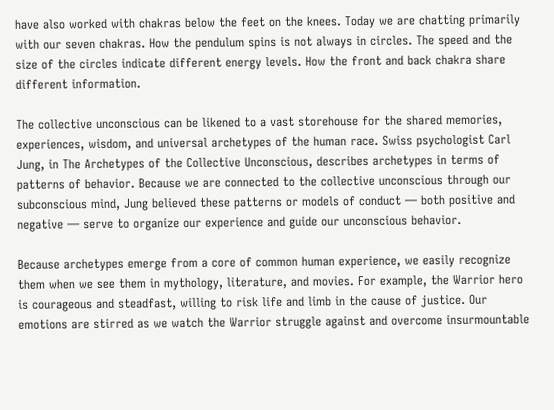have also worked with chakras below the feet on the knees. Today we are chatting primarily with our seven chakras. How the pendulum spins is not always in circles. The speed and the size of the circles indicate different energy levels. How the front and back chakra share different information.

The collective unconscious can be likened to a vast storehouse for the shared memories, experiences, wisdom, and universal archetypes of the human race. Swiss psychologist Carl Jung, in The Archetypes of the Collective Unconscious, describes archetypes in terms of patterns of behavior. Because we are connected to the collective unconscious through our subconscious mind, Jung believed these patterns or models of conduct — both positive and negative — serve to organize our experience and guide our unconscious behavior.

Because archetypes emerge from a core of common human experience, we easily recognize them when we see them in mythology, literature, and movies. For example, the Warrior hero is courageous and steadfast, willing to risk life and limb in the cause of justice. Our emotions are stirred as we watch the Warrior struggle against and overcome insurmountable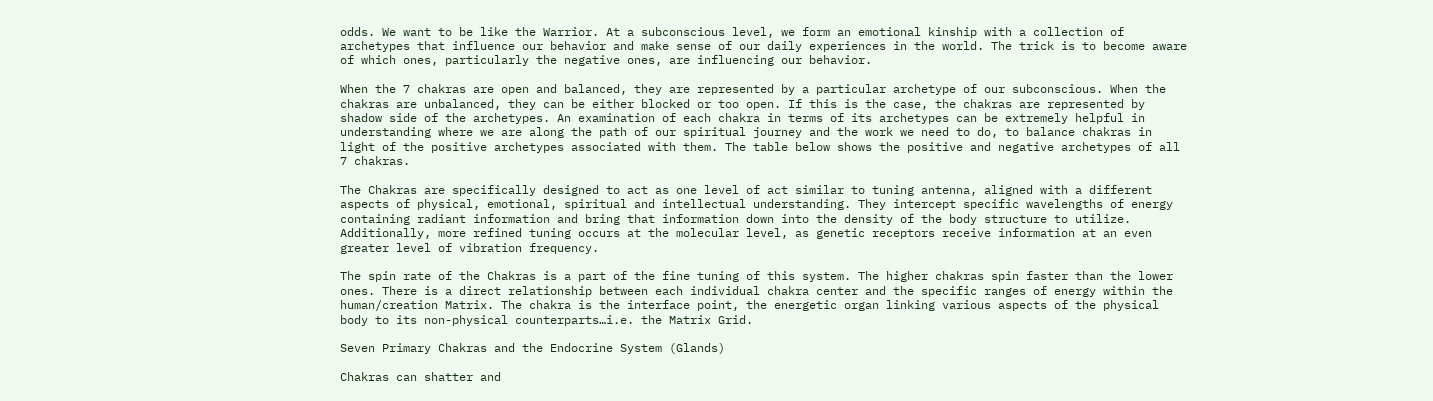odds. We want to be like the Warrior. At a subconscious level, we form an emotional kinship with a collection of archetypes that influence our behavior and make sense of our daily experiences in the world. The trick is to become aware of which ones, particularly the negative ones, are influencing our behavior.

When the 7 chakras are open and balanced, they are represented by a particular archetype of our subconscious. When the chakras are unbalanced, they can be either blocked or too open. If this is the case, the chakras are represented by shadow side of the archetypes. An examination of each chakra in terms of its archetypes can be extremely helpful in understanding where we are along the path of our spiritual journey and the work we need to do, to balance chakras in light of the positive archetypes associated with them. The table below shows the positive and negative archetypes of all 7 chakras.

The Chakras are specifically designed to act as one level of act similar to tuning antenna, aligned with a different aspects of physical, emotional, spiritual and intellectual understanding. They intercept specific wavelengths of energy containing radiant information and bring that information down into the density of the body structure to utilize. Additionally, more refined tuning occurs at the molecular level, as genetic receptors receive information at an even greater level of vibration frequency.

The spin rate of the Chakras is a part of the fine tuning of this system. The higher chakras spin faster than the lower ones. There is a direct relationship between each individual chakra center and the specific ranges of energy within the human/creation Matrix. The chakra is the interface point, the energetic organ linking various aspects of the physical body to its non-physical counterparts…i.e. the Matrix Grid.

Seven Primary Chakras and the Endocrine System (Glands)

Chakras can shatter and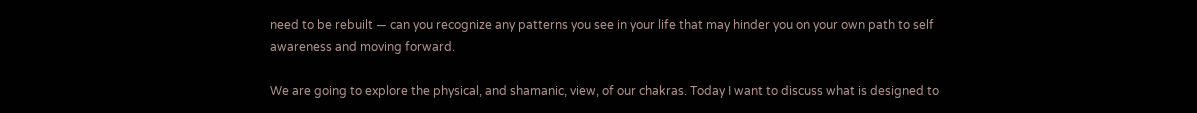need to be rebuilt — can you recognize any patterns you see in your life that may hinder you on your own path to self awareness and moving forward.

We are going to explore the physical, and shamanic, view, of our chakras. Today I want to discuss what is designed to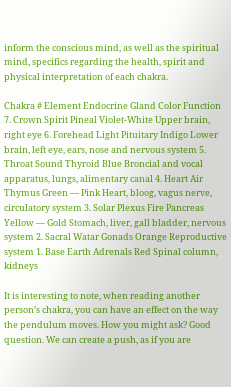inform the conscious mind, as well as the spiritual mind, specifics regarding the health, spirit and physical interpretation of each chakra.

Chakra # Element Endocrine Gland Color Function 7. Crown Spirit Pineal Violet-White Upper brain, right eye 6. Forehead Light Pituitary Indigo Lower brain, left eye, ears, nose and nervous system 5. Throat Sound Thyroid Blue Broncial and vocal apparatus, lungs, alimentary canal 4. Heart Air Thymus Green — Pink Heart, bloog, vagus nerve, circulatory system 3. Solar Plexus Fire Pancreas Yellow — Gold Stomach, liver, gall bladder, nervous system 2. Sacral Watar Gonads Orange Reproductive system 1. Base Earth Adrenals Red Spinal column, kidneys

It is interesting to note, when reading another person’s chakra, you can have an effect on the way the pendulum moves. How you might ask? Good question. We can create a push, as if you are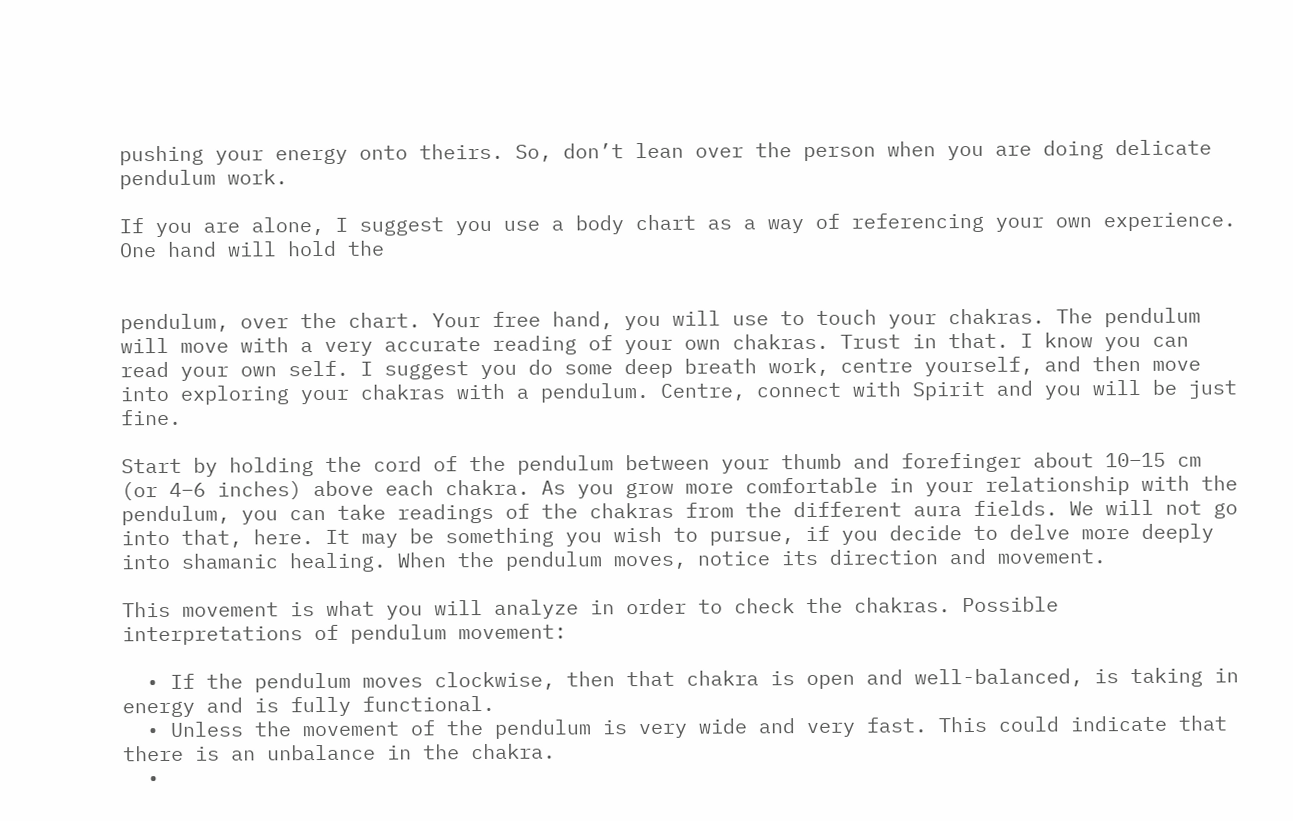pushing your energy onto theirs. So, don’t lean over the person when you are doing delicate pendulum work.

If you are alone, I suggest you use a body chart as a way of referencing your own experience. One hand will hold the


pendulum, over the chart. Your free hand, you will use to touch your chakras. The pendulum will move with a very accurate reading of your own chakras. Trust in that. I know you can read your own self. I suggest you do some deep breath work, centre yourself, and then move into exploring your chakras with a pendulum. Centre, connect with Spirit and you will be just fine.

Start by holding the cord of the pendulum between your thumb and forefinger about 10–15 cm (or 4–6 inches) above each chakra. As you grow more comfortable in your relationship with the pendulum, you can take readings of the chakras from the different aura fields. We will not go into that, here. It may be something you wish to pursue, if you decide to delve more deeply into shamanic healing. When the pendulum moves, notice its direction and movement.

This movement is what you will analyze in order to check the chakras. Possible interpretations of pendulum movement:

  • If the pendulum moves clockwise, then that chakra is open and well-balanced, is taking in energy and is fully functional.
  • Unless the movement of the pendulum is very wide and very fast. This could indicate that there is an unbalance in the chakra.
  •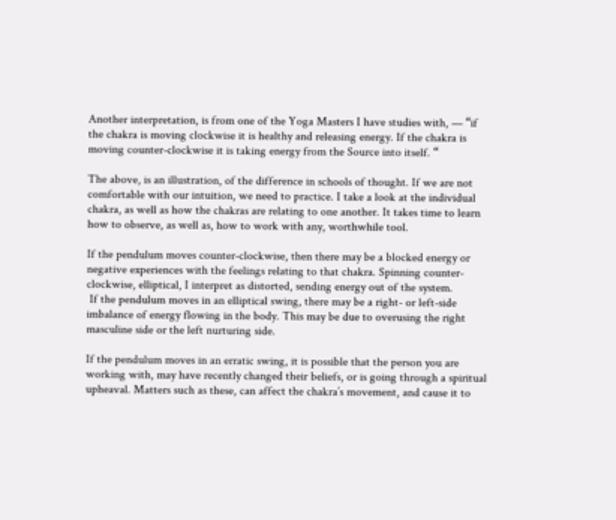Another interpretation, is from one of the Yoga Masters I have studies with, — “if the chakra is moving clockwise it is healthy and releasing energy. If the chakra is moving counter-clockwise it is taking energy from the Source into itself. “

The above, is an illustration, of the difference in schools of thought. If we are not comfortable with our intuition, we need to practice. I take a look at the individual chakra, as well as how the chakras are relating to one another. It takes time to learn how to observe, as well as, how to work with any, worthwhile tool.

If the pendulum moves counter-clockwise, then there may be a blocked energy or negative experiences with the feelings relating to that chakra. Spinning counter-clockwise, elliptical, I interpret as distorted, sending energy out of the system.
 If the pendulum moves in an elliptical swing, there may be a right- or left-side imbalance of energy flowing in the body. This may be due to overusing the right masculine side or the left nurturing side.

If the pendulum moves in an erratic swing, it is possible that the person you are working with, may have recently changed their beliefs, or is going through a spiritual upheaval. Matters such as these, can affect the chakra’s movement, and cause it to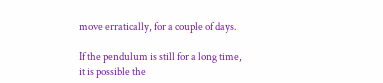move erratically, for a couple of days.

If the pendulum is still for a long time, it is possible the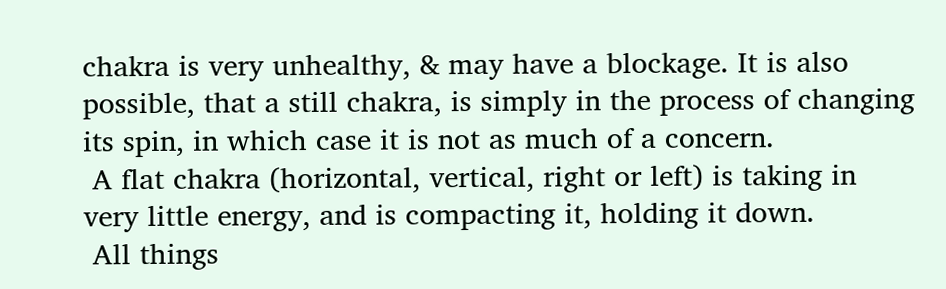chakra is very unhealthy, & may have a blockage. It is also possible, that a still chakra, is simply in the process of changing its spin, in which case it is not as much of a concern.
 A flat chakra (horizontal, vertical, right or left) is taking in very little energy, and is compacting it, holding it down.
 All things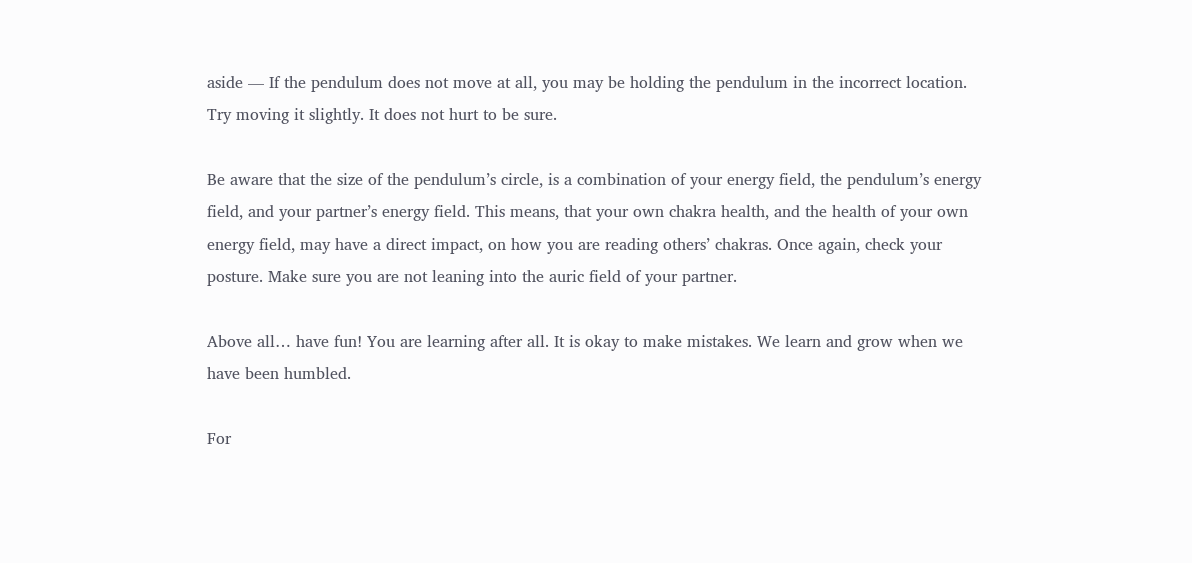aside — If the pendulum does not move at all, you may be holding the pendulum in the incorrect location. Try moving it slightly. It does not hurt to be sure.

Be aware that the size of the pendulum’s circle, is a combination of your energy field, the pendulum’s energy field, and your partner’s energy field. This means, that your own chakra health, and the health of your own energy field, may have a direct impact, on how you are reading others’ chakras. Once again, check your posture. Make sure you are not leaning into the auric field of your partner.

Above all… have fun! You are learning after all. It is okay to make mistakes. We learn and grow when we have been humbled.

For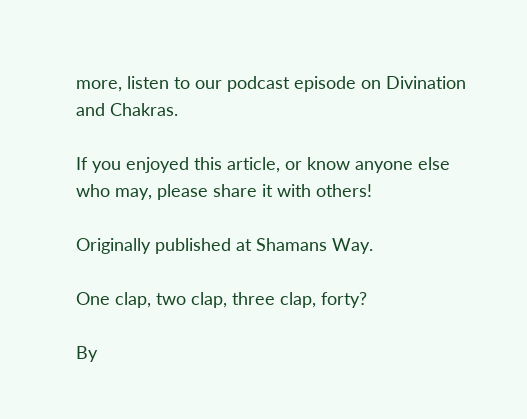more, listen to our podcast episode on Divination and Chakras.

If you enjoyed this article, or know anyone else who may, please share it with others!

Originally published at Shamans Way.

One clap, two clap, three clap, forty?

By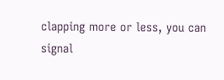clapping more or less, you can signal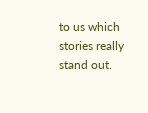to us which stories really stand out.